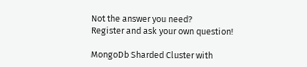Not the answer you need?
Register and ask your own question!

MongoDb Sharded Cluster with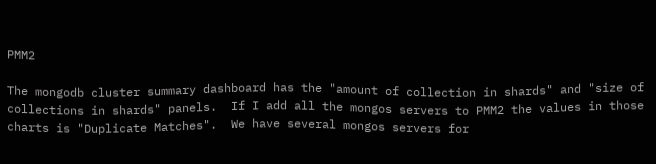PMM2

The mongodb cluster summary dashboard has the "amount of collection in shards" and "size of collections in shards" panels.  If I add all the mongos servers to PMM2 the values in those charts is "Duplicate Matches".  We have several mongos servers for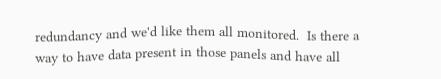redundancy and we'd like them all monitored.  Is there a way to have data present in those panels and have all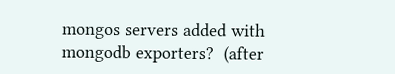mongos servers added with mongodb exporters?  (after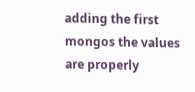adding the first mongos the values are properly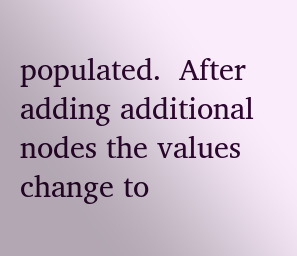populated.  After adding additional nodes the values change to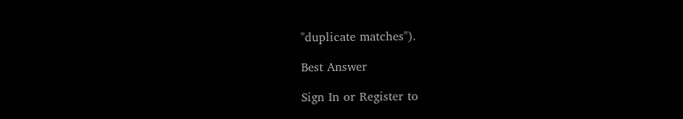"duplicate matches").

Best Answer

Sign In or Register to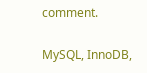comment.

MySQL, InnoDB,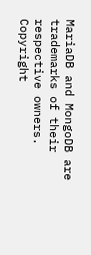MariaDB and MongoDB are trademarks of their respective owners.
Copyright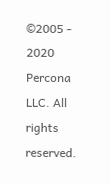©2005 - 2020 Percona LLC. All rights reserved.